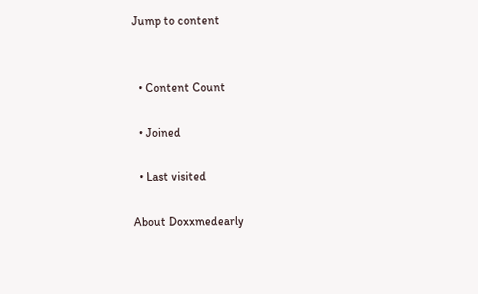Jump to content


  • Content Count

  • Joined

  • Last visited

About Doxxmedearly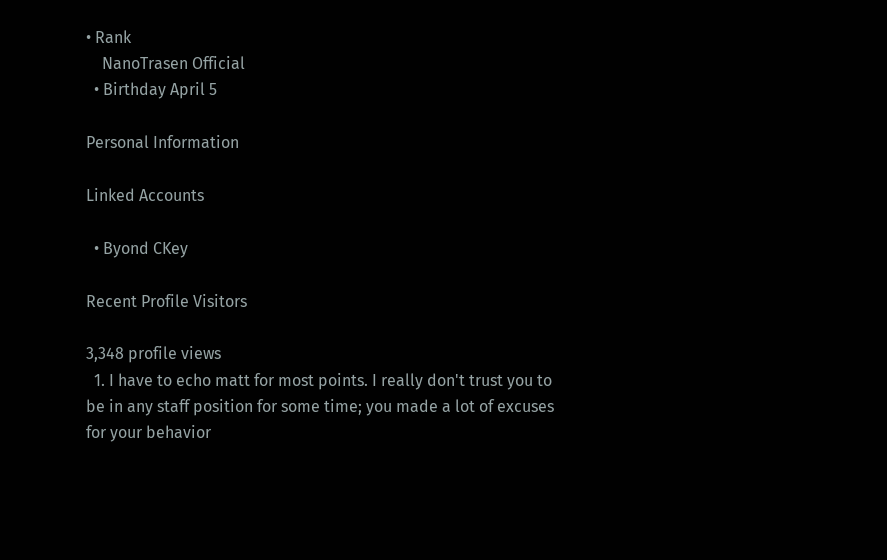• Rank
    NanoTrasen Official
  • Birthday April 5

Personal Information

Linked Accounts

  • Byond CKey

Recent Profile Visitors

3,348 profile views
  1. I have to echo matt for most points. I really don't trust you to be in any staff position for some time; you made a lot of excuses for your behavior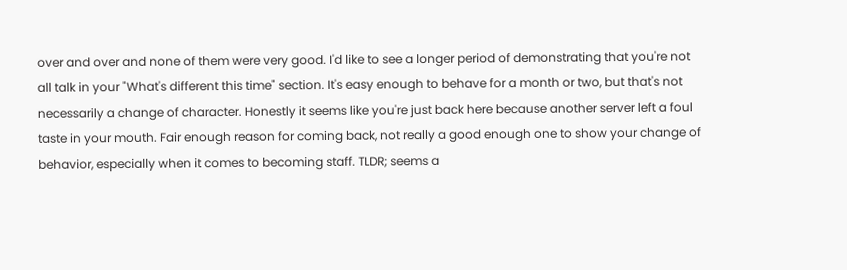over and over and none of them were very good. I'd like to see a longer period of demonstrating that you're not all talk in your "What's different this time" section. It's easy enough to behave for a month or two, but that's not necessarily a change of character. Honestly it seems like you're just back here because another server left a foul taste in your mouth. Fair enough reason for coming back, not really a good enough one to show your change of behavior, especially when it comes to becoming staff. TLDR; seems a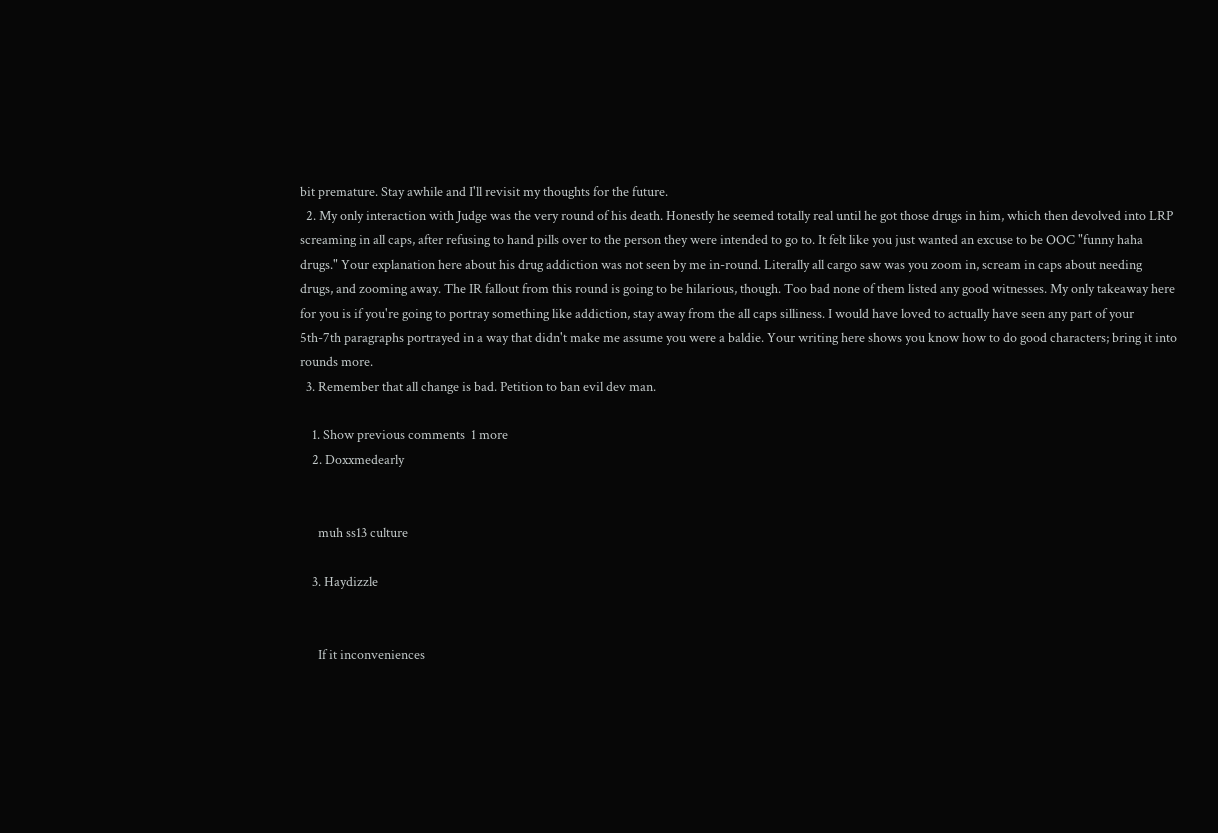bit premature. Stay awhile and I'll revisit my thoughts for the future.
  2. My only interaction with Judge was the very round of his death. Honestly he seemed totally real until he got those drugs in him, which then devolved into LRP screaming in all caps, after refusing to hand pills over to the person they were intended to go to. It felt like you just wanted an excuse to be OOC "funny haha drugs." Your explanation here about his drug addiction was not seen by me in-round. Literally all cargo saw was you zoom in, scream in caps about needing drugs, and zooming away. The IR fallout from this round is going to be hilarious, though. Too bad none of them listed any good witnesses. My only takeaway here for you is if you're going to portray something like addiction, stay away from the all caps silliness. I would have loved to actually have seen any part of your 5th-7th paragraphs portrayed in a way that didn't make me assume you were a baldie. Your writing here shows you know how to do good characters; bring it into rounds more.
  3. Remember that all change is bad. Petition to ban evil dev man.

    1. Show previous comments  1 more
    2. Doxxmedearly


      muh ss13 culture

    3. Haydizzle


      If it inconveniences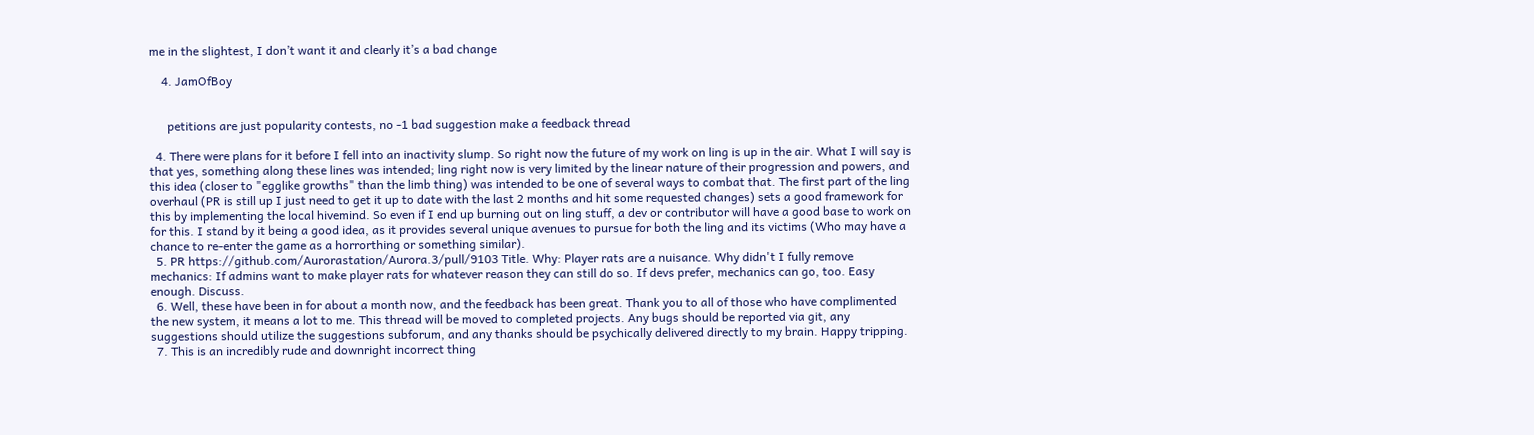me in the slightest, I don’t want it and clearly it’s a bad change

    4. JamOfBoy


      petitions are just popularity contests, no -1 bad suggestion make a feedback thread

  4. There were plans for it before I fell into an inactivity slump. So right now the future of my work on ling is up in the air. What I will say is that yes, something along these lines was intended; ling right now is very limited by the linear nature of their progression and powers, and this idea (closer to "egglike growths" than the limb thing) was intended to be one of several ways to combat that. The first part of the ling overhaul (PR is still up I just need to get it up to date with the last 2 months and hit some requested changes) sets a good framework for this by implementing the local hivemind. So even if I end up burning out on ling stuff, a dev or contributor will have a good base to work on for this. I stand by it being a good idea, as it provides several unique avenues to pursue for both the ling and its victims (Who may have a chance to re-enter the game as a horrorthing or something similar).
  5. PR https://github.com/Aurorastation/Aurora.3/pull/9103 Title. Why: Player rats are a nuisance. Why didn't I fully remove mechanics: If admins want to make player rats for whatever reason they can still do so. If devs prefer, mechanics can go, too. Easy enough. Discuss.
  6. Well, these have been in for about a month now, and the feedback has been great. Thank you to all of those who have complimented the new system, it means a lot to me. This thread will be moved to completed projects. Any bugs should be reported via git, any suggestions should utilize the suggestions subforum, and any thanks should be psychically delivered directly to my brain. Happy tripping.
  7. This is an incredibly rude and downright incorrect thing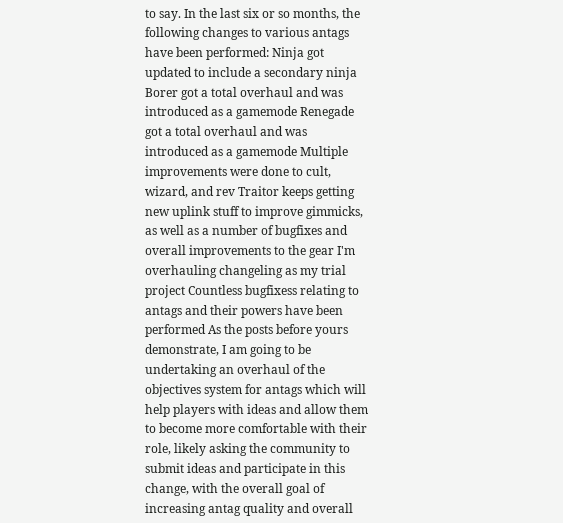to say. In the last six or so months, the following changes to various antags have been performed: Ninja got updated to include a secondary ninja Borer got a total overhaul and was introduced as a gamemode Renegade got a total overhaul and was introduced as a gamemode Multiple improvements were done to cult, wizard, and rev Traitor keeps getting new uplink stuff to improve gimmicks, as well as a number of bugfixes and overall improvements to the gear I'm overhauling changeling as my trial project Countless bugfixess relating to antags and their powers have been performed As the posts before yours demonstrate, I am going to be undertaking an overhaul of the objectives system for antags which will help players with ideas and allow them to become more comfortable with their role, likely asking the community to submit ideas and participate in this change, with the overall goal of increasing antag quality and overall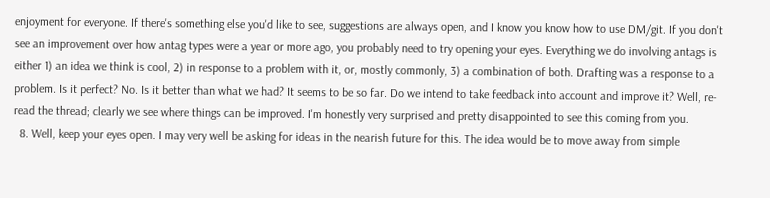enjoyment for everyone. If there's something else you'd like to see, suggestions are always open, and I know you know how to use DM/git. If you don't see an improvement over how antag types were a year or more ago, you probably need to try opening your eyes. Everything we do involving antags is either 1) an idea we think is cool, 2) in response to a problem with it, or, mostly commonly, 3) a combination of both. Drafting was a response to a problem. Is it perfect? No. Is it better than what we had? It seems to be so far. Do we intend to take feedback into account and improve it? Well, re-read the thread; clearly we see where things can be improved. I'm honestly very surprised and pretty disappointed to see this coming from you.
  8. Well, keep your eyes open. I may very well be asking for ideas in the nearish future for this. The idea would be to move away from simple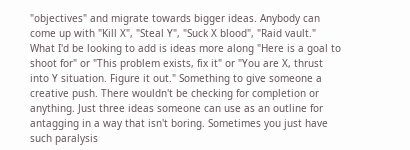"objectives" and migrate towards bigger ideas. Anybody can come up with "Kill X", "Steal Y", "Suck X blood", "Raid vault." What I'd be looking to add is ideas more along "Here is a goal to shoot for" or "This problem exists, fix it" or "You are X, thrust into Y situation. Figure it out." Something to give someone a creative push. There wouldn't be checking for completion or anything. Just three ideas someone can use as an outline for antagging in a way that isn't boring. Sometimes you just have such paralysis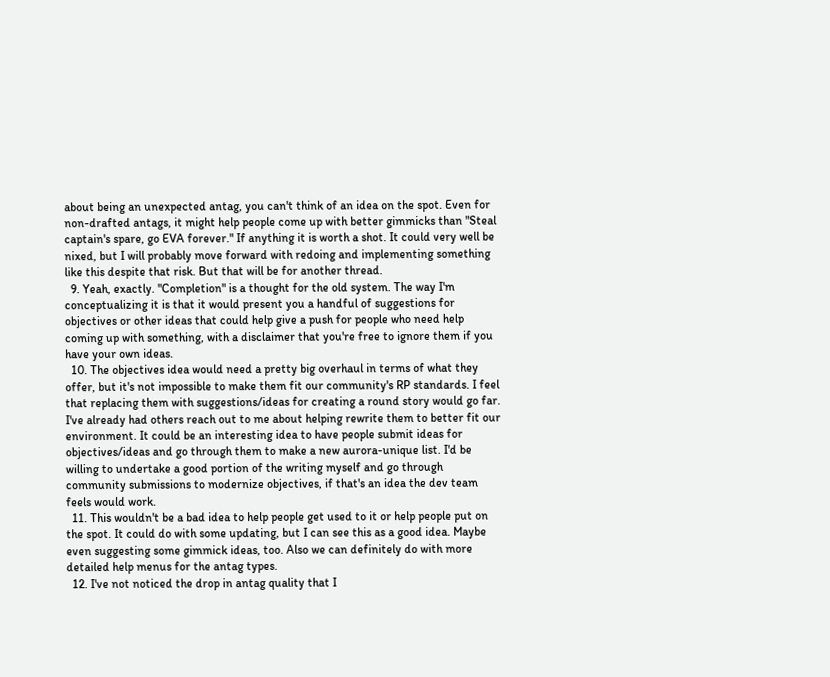about being an unexpected antag, you can't think of an idea on the spot. Even for non-drafted antags, it might help people come up with better gimmicks than "Steal captain's spare, go EVA forever." If anything it is worth a shot. It could very well be nixed, but I will probably move forward with redoing and implementing something like this despite that risk. But that will be for another thread.
  9. Yeah, exactly. "Completion" is a thought for the old system. The way I'm conceptualizing it is that it would present you a handful of suggestions for objectives or other ideas that could help give a push for people who need help coming up with something, with a disclaimer that you're free to ignore them if you have your own ideas.
  10. The objectives idea would need a pretty big overhaul in terms of what they offer, but it's not impossible to make them fit our community's RP standards. I feel that replacing them with suggestions/ideas for creating a round story would go far. I've already had others reach out to me about helping rewrite them to better fit our environment. It could be an interesting idea to have people submit ideas for objectives/ideas and go through them to make a new aurora-unique list. I'd be willing to undertake a good portion of the writing myself and go through community submissions to modernize objectives, if that's an idea the dev team feels would work.
  11. This wouldn't be a bad idea to help people get used to it or help people put on the spot. It could do with some updating, but I can see this as a good idea. Maybe even suggesting some gimmick ideas, too. Also we can definitely do with more detailed help menus for the antag types.
  12. I've not noticed the drop in antag quality that I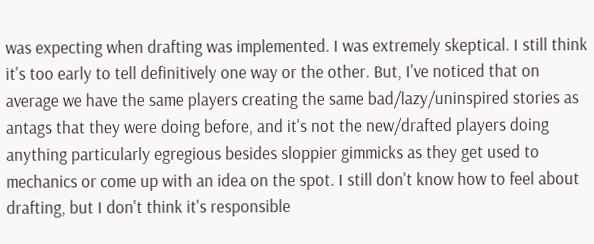was expecting when drafting was implemented. I was extremely skeptical. I still think it's too early to tell definitively one way or the other. But, I've noticed that on average we have the same players creating the same bad/lazy/uninspired stories as antags that they were doing before, and it's not the new/drafted players doing anything particularly egregious besides sloppier gimmicks as they get used to mechanics or come up with an idea on the spot. I still don't know how to feel about drafting, but I don't think it's responsible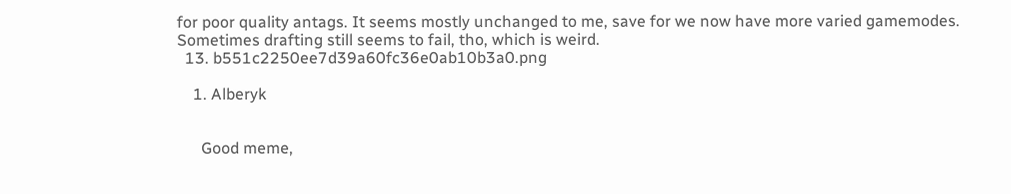for poor quality antags. It seems mostly unchanged to me, save for we now have more varied gamemodes. Sometimes drafting still seems to fail, tho, which is weird.
  13. b551c2250ee7d39a60fc36e0ab10b3a0.png

    1. Alberyk


      Good meme,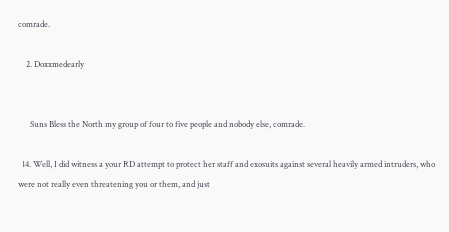comrade.

    2. Doxxmedearly


      Suns Bless the North my group of four to five people and nobody else, comrade.

  14. Well, I did witness a your RD attempt to protect her staff and exosuits against several heavily armed intruders, who were not really even threatening you or them, and just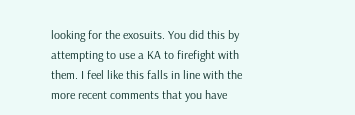looking for the exosuits. You did this by attempting to use a KA to firefight with them. I feel like this falls in line with the more recent comments that you have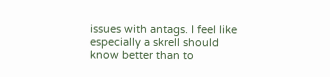issues with antags. I feel like especially a skrell should know better than to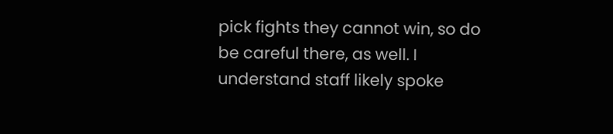pick fights they cannot win, so do be careful there, as well. I understand staff likely spoke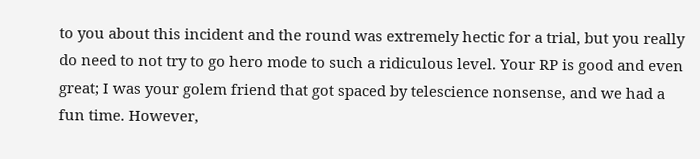to you about this incident and the round was extremely hectic for a trial, but you really do need to not try to go hero mode to such a ridiculous level. Your RP is good and even great; I was your golem friend that got spaced by telescience nonsense, and we had a fun time. However,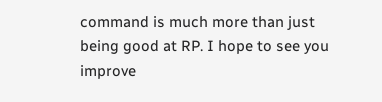command is much more than just being good at RP. I hope to see you improve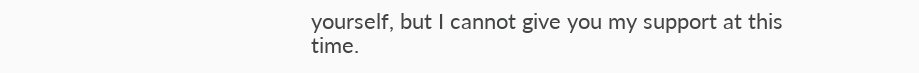yourself, but I cannot give you my support at this time.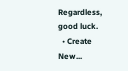Regardless, good luck.
  • Create New...